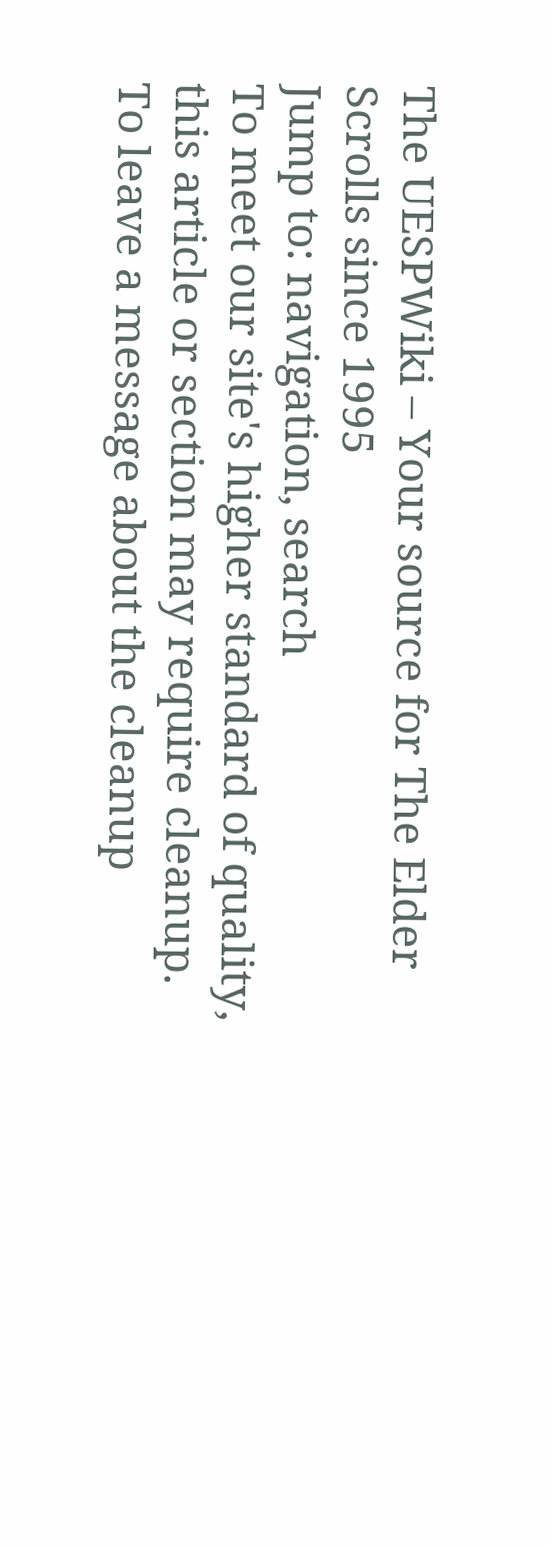The UESPWiki – Your source for The Elder Scrolls since 1995
Jump to: navigation, search
To meet our site's higher standard of quality, this article or section may require cleanup.
To leave a message about the cleanup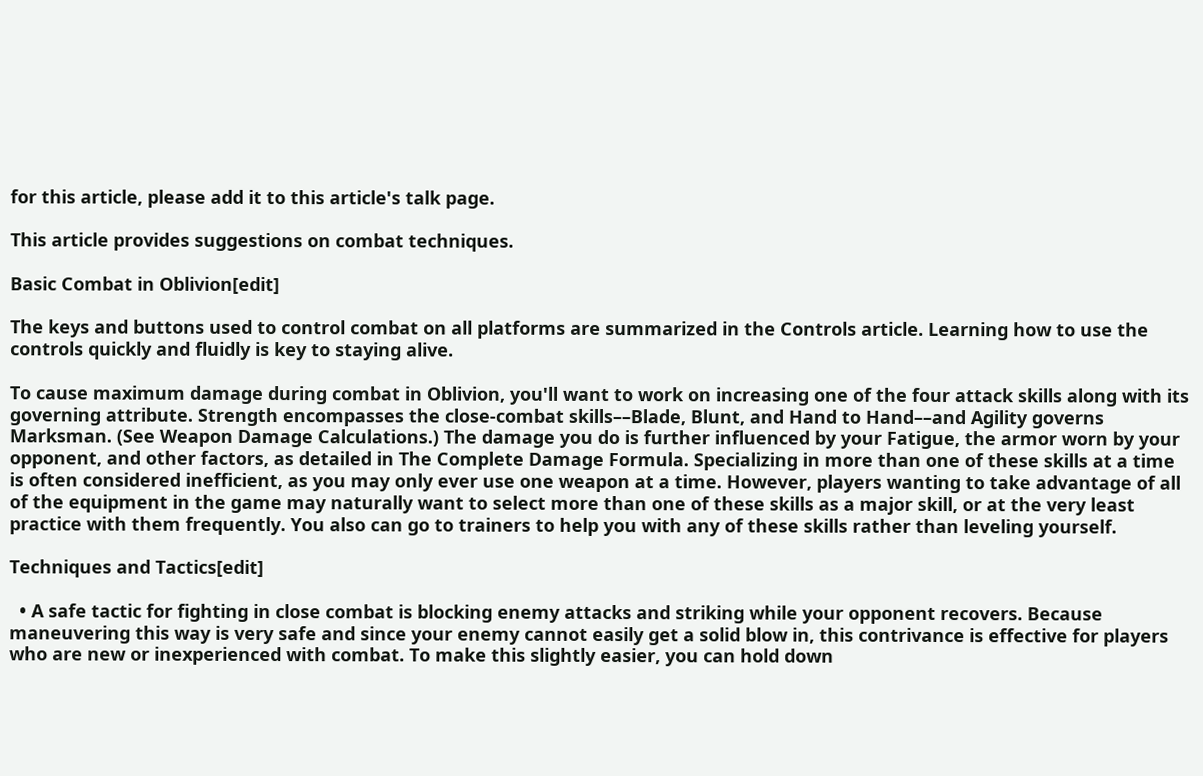for this article, please add it to this article's talk page.

This article provides suggestions on combat techniques.

Basic Combat in Oblivion[edit]

The keys and buttons used to control combat on all platforms are summarized in the Controls article. Learning how to use the controls quickly and fluidly is key to staying alive.

To cause maximum damage during combat in Oblivion, you'll want to work on increasing one of the four attack skills along with its governing attribute. Strength encompasses the close-combat skills––Blade, Blunt, and Hand to Hand––and Agility governs Marksman. (See Weapon Damage Calculations.) The damage you do is further influenced by your Fatigue, the armor worn by your opponent, and other factors, as detailed in The Complete Damage Formula. Specializing in more than one of these skills at a time is often considered inefficient, as you may only ever use one weapon at a time. However, players wanting to take advantage of all of the equipment in the game may naturally want to select more than one of these skills as a major skill, or at the very least practice with them frequently. You also can go to trainers to help you with any of these skills rather than leveling yourself.

Techniques and Tactics[edit]

  • A safe tactic for fighting in close combat is blocking enemy attacks and striking while your opponent recovers. Because maneuvering this way is very safe and since your enemy cannot easily get a solid blow in, this contrivance is effective for players who are new or inexperienced with combat. To make this slightly easier, you can hold down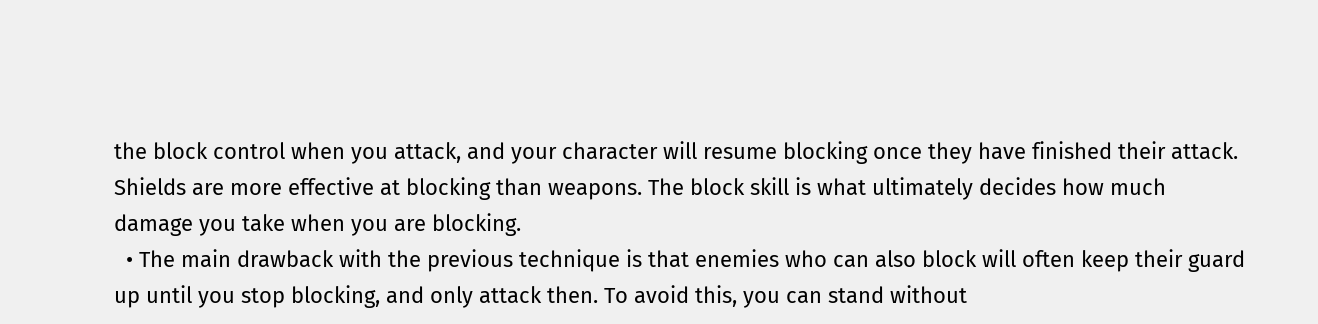the block control when you attack, and your character will resume blocking once they have finished their attack. Shields are more effective at blocking than weapons. The block skill is what ultimately decides how much damage you take when you are blocking.
  • The main drawback with the previous technique is that enemies who can also block will often keep their guard up until you stop blocking, and only attack then. To avoid this, you can stand without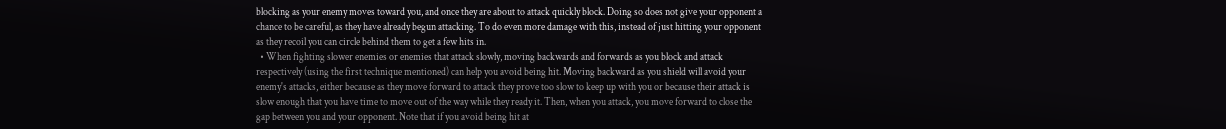blocking as your enemy moves toward you, and once they are about to attack quickly block. Doing so does not give your opponent a chance to be careful, as they have already begun attacking. To do even more damage with this, instead of just hitting your opponent as they recoil you can circle behind them to get a few hits in.
  • When fighting slower enemies or enemies that attack slowly, moving backwards and forwards as you block and attack respectively (using the first technique mentioned) can help you avoid being hit. Moving backward as you shield will avoid your enemy's attacks, either because as they move forward to attack they prove too slow to keep up with you or because their attack is slow enough that you have time to move out of the way while they ready it. Then, when you attack, you move forward to close the gap between you and your opponent. Note that if you avoid being hit at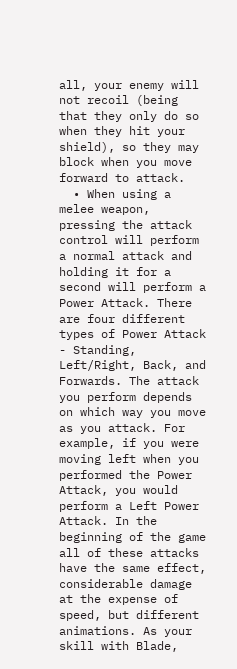all, your enemy will not recoil (being that they only do so when they hit your shield), so they may block when you move forward to attack.
  • When using a melee weapon, pressing the attack control will perform a normal attack and holding it for a second will perform a Power Attack. There are four different types of Power Attack - Standing, Left/Right, Back, and Forwards. The attack you perform depends on which way you move as you attack. For example, if you were moving left when you performed the Power Attack, you would perform a Left Power Attack. In the beginning of the game all of these attacks have the same effect, considerable damage at the expense of speed, but different animations. As your skill with Blade,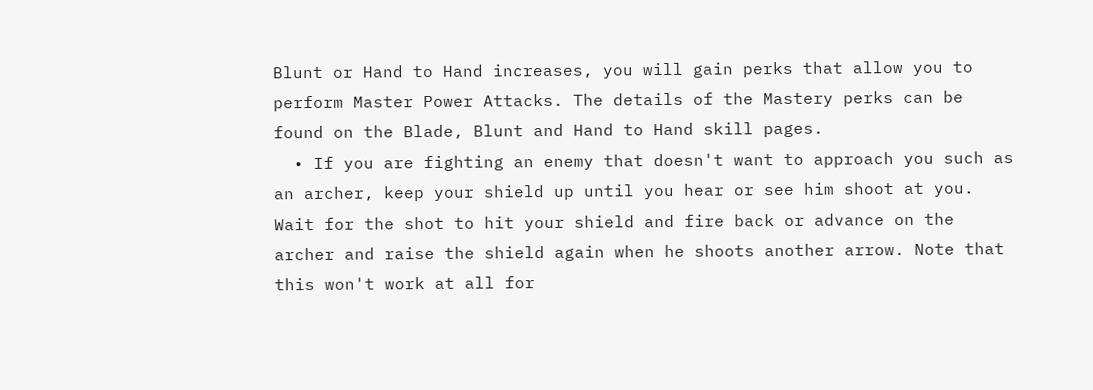Blunt or Hand to Hand increases, you will gain perks that allow you to perform Master Power Attacks. The details of the Mastery perks can be found on the Blade, Blunt and Hand to Hand skill pages.
  • If you are fighting an enemy that doesn't want to approach you such as an archer, keep your shield up until you hear or see him shoot at you. Wait for the shot to hit your shield and fire back or advance on the archer and raise the shield again when he shoots another arrow. Note that this won't work at all for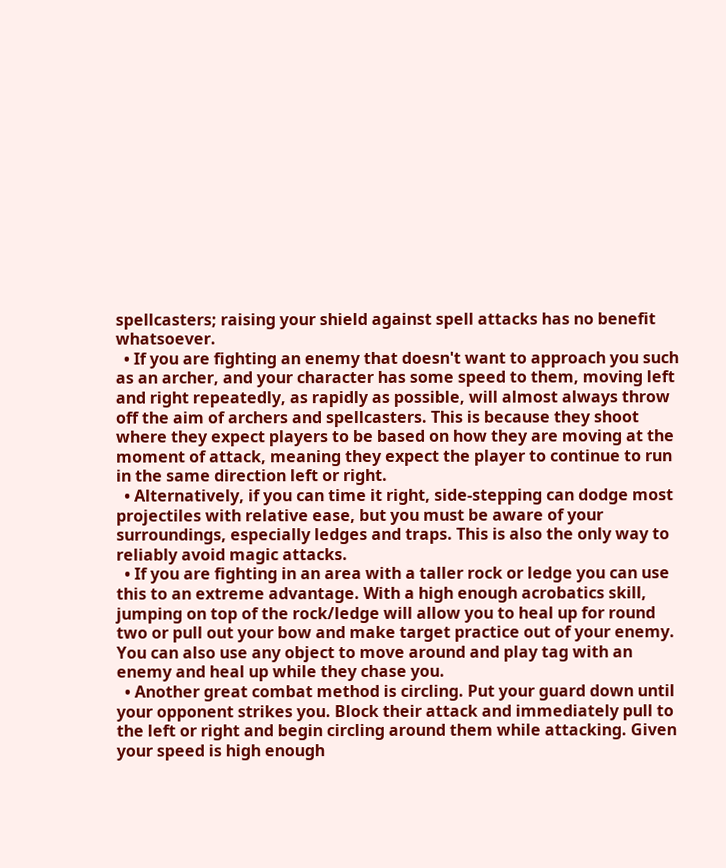spellcasters; raising your shield against spell attacks has no benefit whatsoever.
  • If you are fighting an enemy that doesn't want to approach you such as an archer, and your character has some speed to them, moving left and right repeatedly, as rapidly as possible, will almost always throw off the aim of archers and spellcasters. This is because they shoot where they expect players to be based on how they are moving at the moment of attack, meaning they expect the player to continue to run in the same direction left or right.
  • Alternatively, if you can time it right, side-stepping can dodge most projectiles with relative ease, but you must be aware of your surroundings, especially ledges and traps. This is also the only way to reliably avoid magic attacks.
  • If you are fighting in an area with a taller rock or ledge you can use this to an extreme advantage. With a high enough acrobatics skill, jumping on top of the rock/ledge will allow you to heal up for round two or pull out your bow and make target practice out of your enemy. You can also use any object to move around and play tag with an enemy and heal up while they chase you.
  • Another great combat method is circling. Put your guard down until your opponent strikes you. Block their attack and immediately pull to the left or right and begin circling around them while attacking. Given your speed is high enough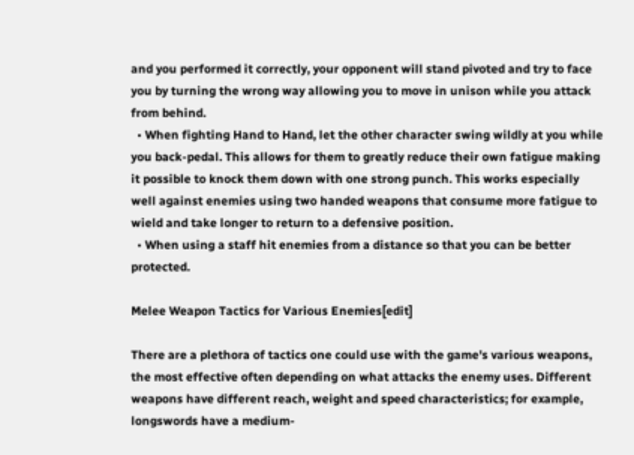and you performed it correctly, your opponent will stand pivoted and try to face you by turning the wrong way allowing you to move in unison while you attack from behind.
  • When fighting Hand to Hand, let the other character swing wildly at you while you back-pedal. This allows for them to greatly reduce their own fatigue making it possible to knock them down with one strong punch. This works especially well against enemies using two handed weapons that consume more fatigue to wield and take longer to return to a defensive position.
  • When using a staff hit enemies from a distance so that you can be better protected.

Melee Weapon Tactics for Various Enemies[edit]

There are a plethora of tactics one could use with the game's various weapons, the most effective often depending on what attacks the enemy uses. Different weapons have different reach, weight and speed characteristics; for example, longswords have a medium-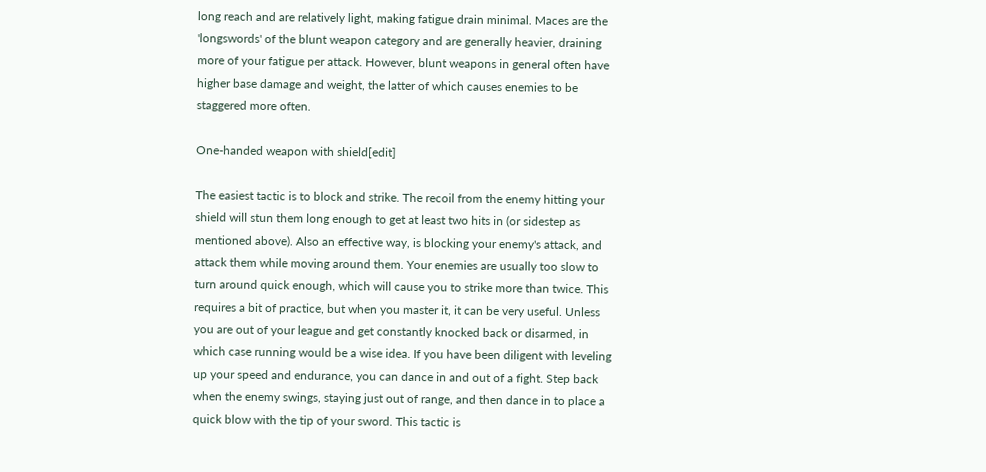long reach and are relatively light, making fatigue drain minimal. Maces are the 'longswords' of the blunt weapon category and are generally heavier, draining more of your fatigue per attack. However, blunt weapons in general often have higher base damage and weight, the latter of which causes enemies to be staggered more often.

One-handed weapon with shield[edit]

The easiest tactic is to block and strike. The recoil from the enemy hitting your shield will stun them long enough to get at least two hits in (or sidestep as mentioned above). Also an effective way, is blocking your enemy's attack, and attack them while moving around them. Your enemies are usually too slow to turn around quick enough, which will cause you to strike more than twice. This requires a bit of practice, but when you master it, it can be very useful. Unless you are out of your league and get constantly knocked back or disarmed, in which case running would be a wise idea. If you have been diligent with leveling up your speed and endurance, you can dance in and out of a fight. Step back when the enemy swings, staying just out of range, and then dance in to place a quick blow with the tip of your sword. This tactic is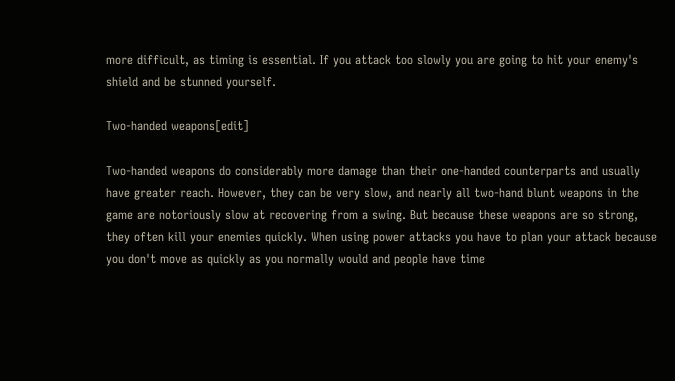more difficult, as timing is essential. If you attack too slowly you are going to hit your enemy's shield and be stunned yourself.

Two-handed weapons[edit]

Two-handed weapons do considerably more damage than their one-handed counterparts and usually have greater reach. However, they can be very slow, and nearly all two-hand blunt weapons in the game are notoriously slow at recovering from a swing. But because these weapons are so strong, they often kill your enemies quickly. When using power attacks you have to plan your attack because you don't move as quickly as you normally would and people have time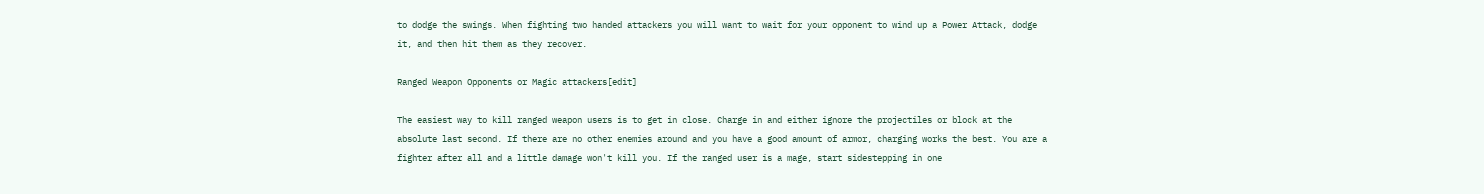to dodge the swings. When fighting two handed attackers you will want to wait for your opponent to wind up a Power Attack, dodge it, and then hit them as they recover.

Ranged Weapon Opponents or Magic attackers[edit]

The easiest way to kill ranged weapon users is to get in close. Charge in and either ignore the projectiles or block at the absolute last second. If there are no other enemies around and you have a good amount of armor, charging works the best. You are a fighter after all and a little damage won't kill you. If the ranged user is a mage, start sidestepping in one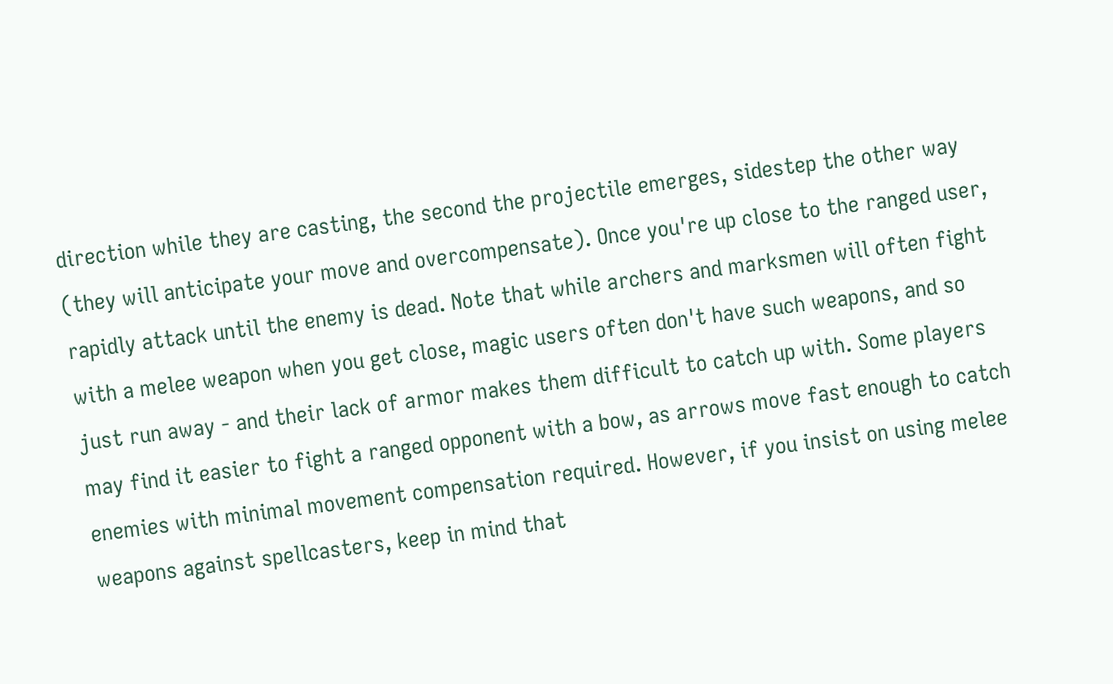direction while they are casting, the second the projectile emerges, sidestep the other way (they will anticipate your move and overcompensate). Once you're up close to the ranged user, rapidly attack until the enemy is dead. Note that while archers and marksmen will often fight with a melee weapon when you get close, magic users often don't have such weapons, and so just run away - and their lack of armor makes them difficult to catch up with. Some players may find it easier to fight a ranged opponent with a bow, as arrows move fast enough to catch enemies with minimal movement compensation required. However, if you insist on using melee weapons against spellcasters, keep in mind that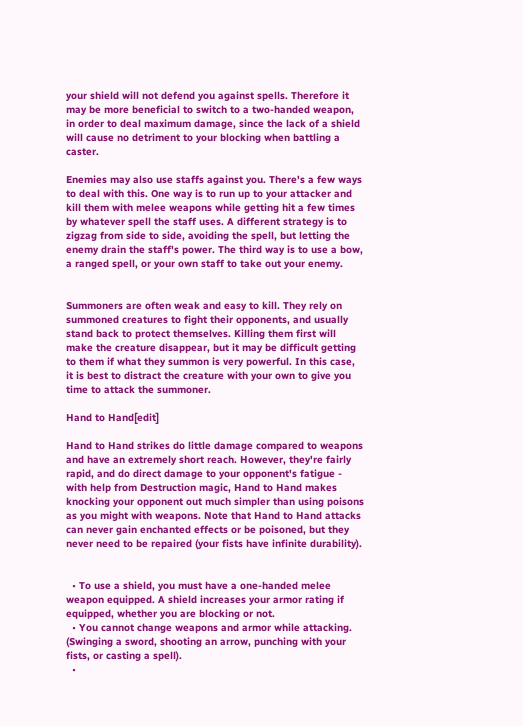your shield will not defend you against spells. Therefore it may be more beneficial to switch to a two-handed weapon, in order to deal maximum damage, since the lack of a shield will cause no detriment to your blocking when battling a caster.

Enemies may also use staffs against you. There's a few ways to deal with this. One way is to run up to your attacker and kill them with melee weapons while getting hit a few times by whatever spell the staff uses. A different strategy is to zigzag from side to side, avoiding the spell, but letting the enemy drain the staff's power. The third way is to use a bow, a ranged spell, or your own staff to take out your enemy.


Summoners are often weak and easy to kill. They rely on summoned creatures to fight their opponents, and usually stand back to protect themselves. Killing them first will make the creature disappear, but it may be difficult getting to them if what they summon is very powerful. In this case, it is best to distract the creature with your own to give you time to attack the summoner.

Hand to Hand[edit]

Hand to Hand strikes do little damage compared to weapons and have an extremely short reach. However, they're fairly rapid, and do direct damage to your opponent's fatigue - with help from Destruction magic, Hand to Hand makes knocking your opponent out much simpler than using poisons as you might with weapons. Note that Hand to Hand attacks can never gain enchanted effects or be poisoned, but they never need to be repaired (your fists have infinite durability).


  • To use a shield, you must have a one-handed melee weapon equipped. A shield increases your armor rating if equipped, whether you are blocking or not.
  • You cannot change weapons and armor while attacking. (Swinging a sword, shooting an arrow, punching with your fists, or casting a spell).
  •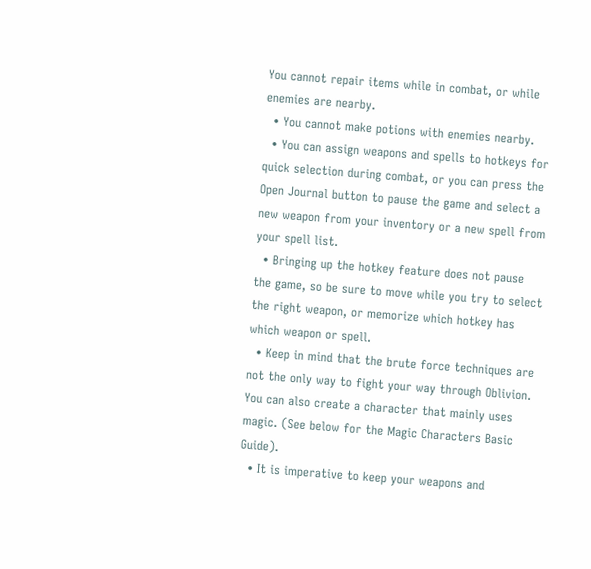You cannot repair items while in combat, or while enemies are nearby.
  • You cannot make potions with enemies nearby.
  • You can assign weapons and spells to hotkeys for quick selection during combat, or you can press the Open Journal button to pause the game and select a new weapon from your inventory or a new spell from your spell list.
  • Bringing up the hotkey feature does not pause the game, so be sure to move while you try to select the right weapon, or memorize which hotkey has which weapon or spell.
  • Keep in mind that the brute force techniques are not the only way to fight your way through Oblivion. You can also create a character that mainly uses magic. (See below for the Magic Characters Basic Guide).
  • It is imperative to keep your weapons and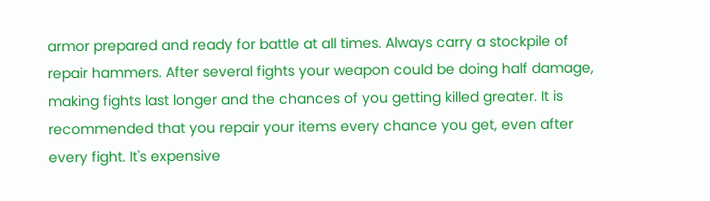armor prepared and ready for battle at all times. Always carry a stockpile of repair hammers. After several fights your weapon could be doing half damage, making fights last longer and the chances of you getting killed greater. It is recommended that you repair your items every chance you get, even after every fight. It's expensive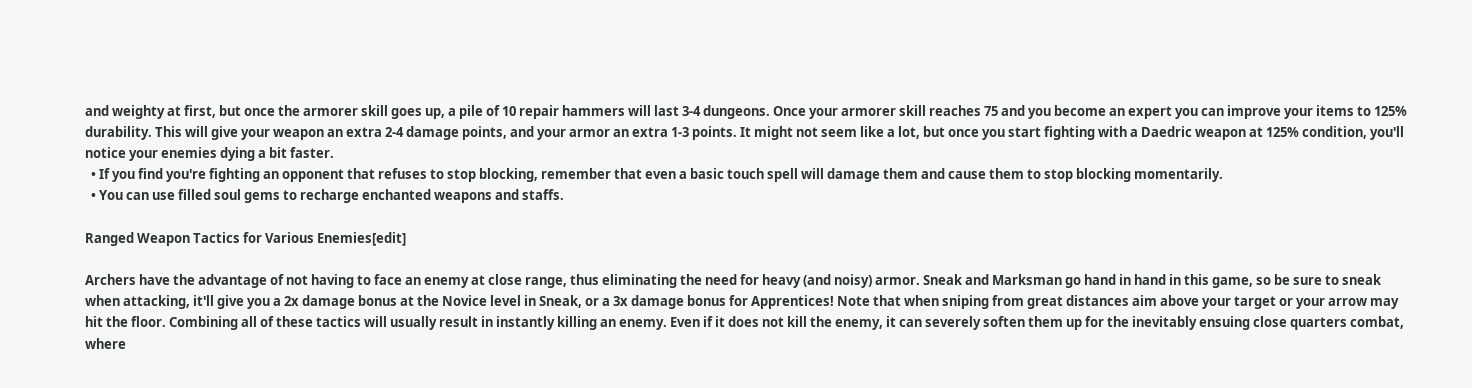and weighty at first, but once the armorer skill goes up, a pile of 10 repair hammers will last 3-4 dungeons. Once your armorer skill reaches 75 and you become an expert you can improve your items to 125% durability. This will give your weapon an extra 2-4 damage points, and your armor an extra 1-3 points. It might not seem like a lot, but once you start fighting with a Daedric weapon at 125% condition, you'll notice your enemies dying a bit faster.
  • If you find you're fighting an opponent that refuses to stop blocking, remember that even a basic touch spell will damage them and cause them to stop blocking momentarily.
  • You can use filled soul gems to recharge enchanted weapons and staffs.

Ranged Weapon Tactics for Various Enemies[edit]

Archers have the advantage of not having to face an enemy at close range, thus eliminating the need for heavy (and noisy) armor. Sneak and Marksman go hand in hand in this game, so be sure to sneak when attacking, it'll give you a 2x damage bonus at the Novice level in Sneak, or a 3x damage bonus for Apprentices! Note that when sniping from great distances aim above your target or your arrow may hit the floor. Combining all of these tactics will usually result in instantly killing an enemy. Even if it does not kill the enemy, it can severely soften them up for the inevitably ensuing close quarters combat, where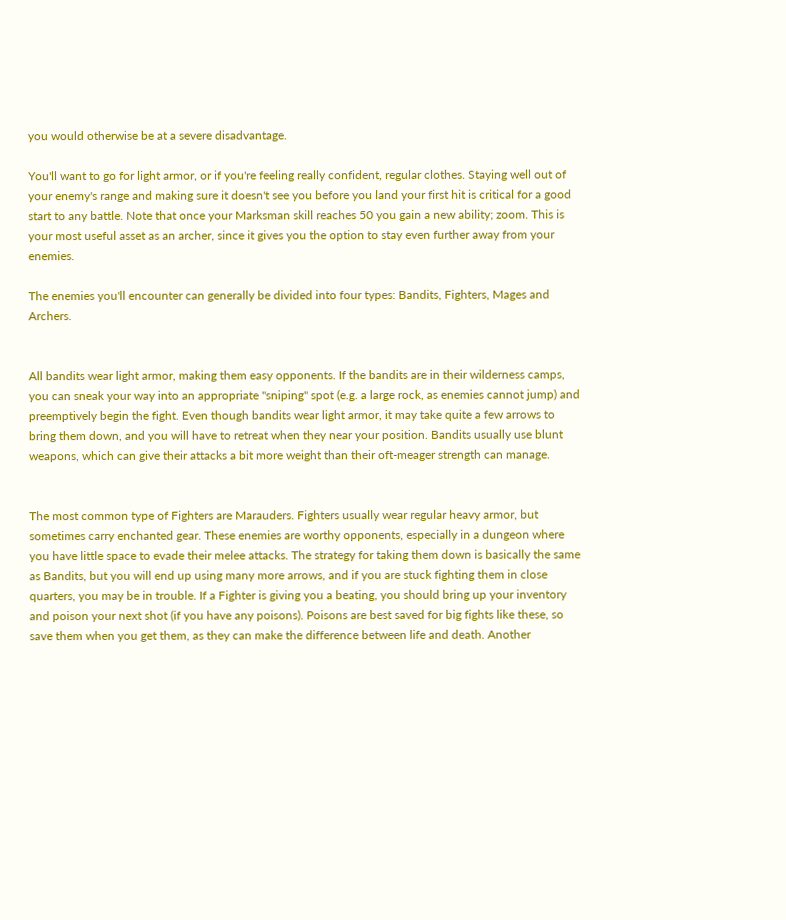you would otherwise be at a severe disadvantage.

You'll want to go for light armor, or if you're feeling really confident, regular clothes. Staying well out of your enemy's range and making sure it doesn't see you before you land your first hit is critical for a good start to any battle. Note that once your Marksman skill reaches 50 you gain a new ability; zoom. This is your most useful asset as an archer, since it gives you the option to stay even further away from your enemies.

The enemies you'll encounter can generally be divided into four types: Bandits, Fighters, Mages and Archers.


All bandits wear light armor, making them easy opponents. If the bandits are in their wilderness camps, you can sneak your way into an appropriate "sniping" spot (e.g. a large rock, as enemies cannot jump) and preemptively begin the fight. Even though bandits wear light armor, it may take quite a few arrows to bring them down, and you will have to retreat when they near your position. Bandits usually use blunt weapons, which can give their attacks a bit more weight than their oft-meager strength can manage.


The most common type of Fighters are Marauders. Fighters usually wear regular heavy armor, but sometimes carry enchanted gear. These enemies are worthy opponents, especially in a dungeon where you have little space to evade their melee attacks. The strategy for taking them down is basically the same as Bandits, but you will end up using many more arrows, and if you are stuck fighting them in close quarters, you may be in trouble. If a Fighter is giving you a beating, you should bring up your inventory and poison your next shot (if you have any poisons). Poisons are best saved for big fights like these, so save them when you get them, as they can make the difference between life and death. Another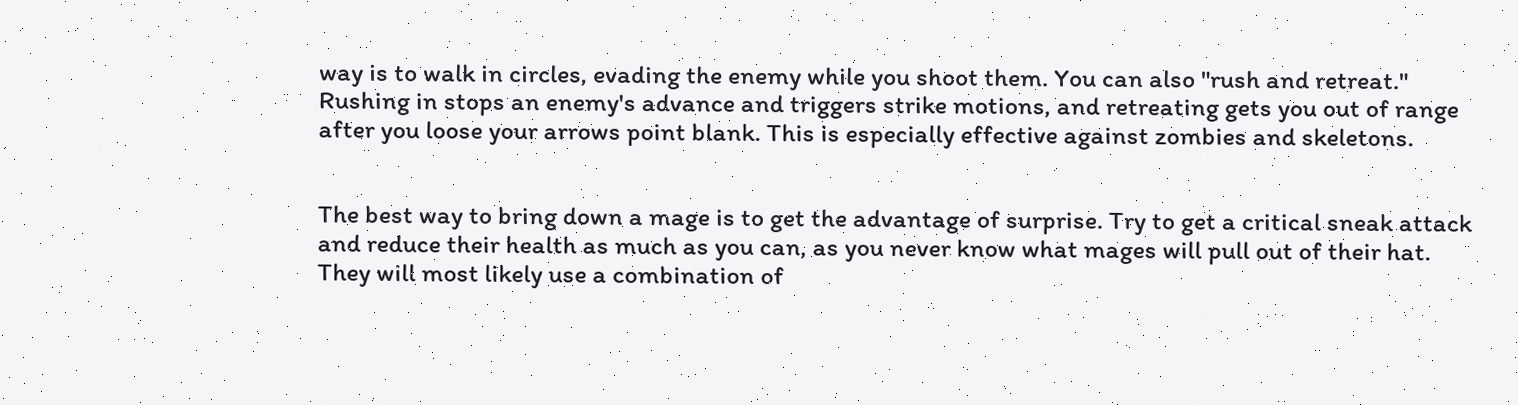way is to walk in circles, evading the enemy while you shoot them. You can also "rush and retreat." Rushing in stops an enemy's advance and triggers strike motions, and retreating gets you out of range after you loose your arrows point blank. This is especially effective against zombies and skeletons.


The best way to bring down a mage is to get the advantage of surprise. Try to get a critical sneak attack and reduce their health as much as you can, as you never know what mages will pull out of their hat. They will most likely use a combination of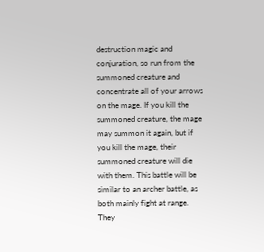destruction magic and conjuration, so run from the summoned creature and concentrate all of your arrows on the mage. If you kill the summoned creature, the mage may summon it again, but if you kill the mage, their summoned creature will die with them. This battle will be similar to an archer battle, as both mainly fight at range. They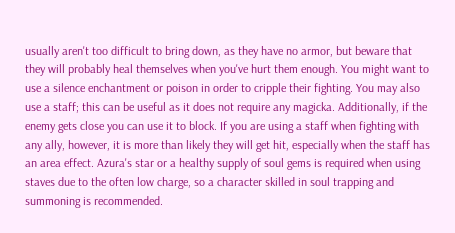usually aren't too difficult to bring down, as they have no armor, but beware that they will probably heal themselves when you've hurt them enough. You might want to use a silence enchantment or poison in order to cripple their fighting. You may also use a staff; this can be useful as it does not require any magicka. Additionally, if the enemy gets close you can use it to block. If you are using a staff when fighting with any ally, however, it is more than likely they will get hit, especially when the staff has an area effect. Azura's star or a healthy supply of soul gems is required when using staves due to the often low charge, so a character skilled in soul trapping and summoning is recommended.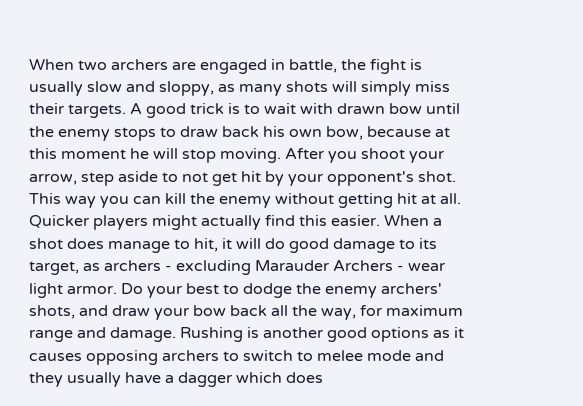When two archers are engaged in battle, the fight is usually slow and sloppy, as many shots will simply miss their targets. A good trick is to wait with drawn bow until the enemy stops to draw back his own bow, because at this moment he will stop moving. After you shoot your arrow, step aside to not get hit by your opponent's shot. This way you can kill the enemy without getting hit at all. Quicker players might actually find this easier. When a shot does manage to hit, it will do good damage to its target, as archers - excluding Marauder Archers - wear light armor. Do your best to dodge the enemy archers' shots, and draw your bow back all the way, for maximum range and damage. Rushing is another good options as it causes opposing archers to switch to melee mode and they usually have a dagger which does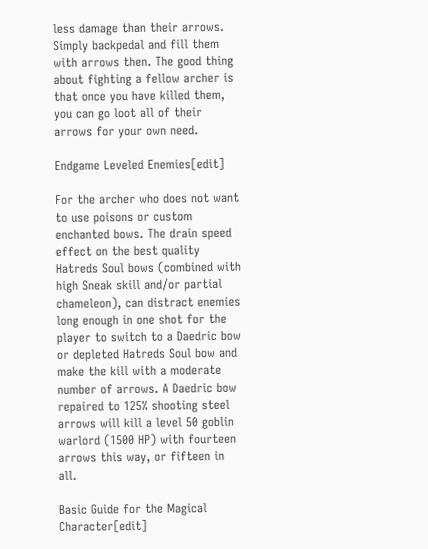less damage than their arrows. Simply backpedal and fill them with arrows then. The good thing about fighting a fellow archer is that once you have killed them, you can go loot all of their arrows for your own need.

Endgame Leveled Enemies[edit]

For the archer who does not want to use poisons or custom enchanted bows. The drain speed effect on the best quality Hatreds Soul bows (combined with high Sneak skill and/or partial chameleon), can distract enemies long enough in one shot for the player to switch to a Daedric bow or depleted Hatreds Soul bow and make the kill with a moderate number of arrows. A Daedric bow repaired to 125% shooting steel arrows will kill a level 50 goblin warlord (1500 HP) with fourteen arrows this way, or fifteen in all.

Basic Guide for the Magical Character[edit]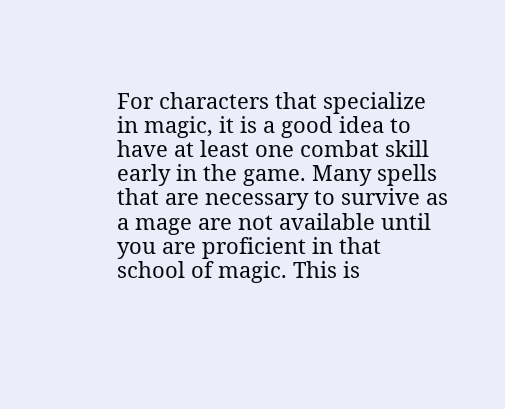For characters that specialize in magic, it is a good idea to have at least one combat skill early in the game. Many spells that are necessary to survive as a mage are not available until you are proficient in that school of magic. This is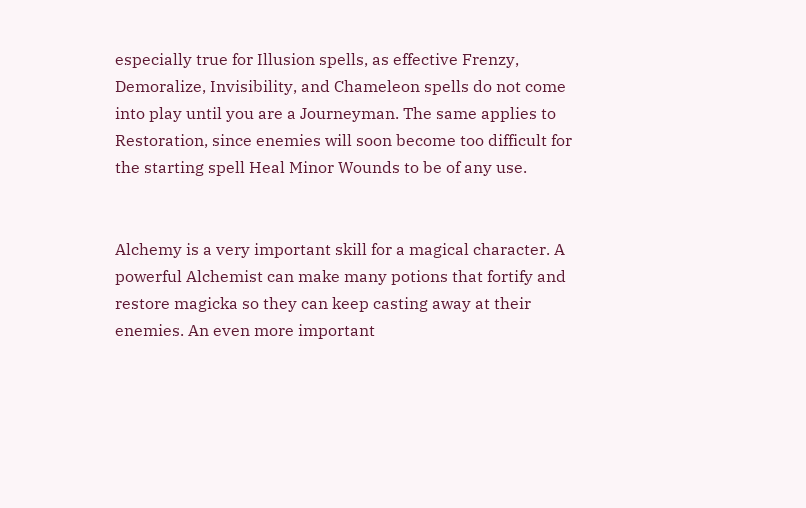especially true for Illusion spells, as effective Frenzy, Demoralize, Invisibility, and Chameleon spells do not come into play until you are a Journeyman. The same applies to Restoration, since enemies will soon become too difficult for the starting spell Heal Minor Wounds to be of any use.


Alchemy is a very important skill for a magical character. A powerful Alchemist can make many potions that fortify and restore magicka so they can keep casting away at their enemies. An even more important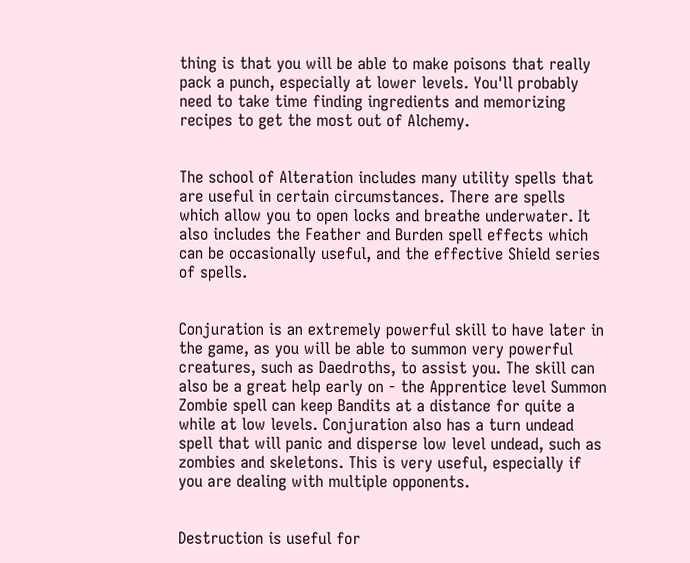thing is that you will be able to make poisons that really pack a punch, especially at lower levels. You'll probably need to take time finding ingredients and memorizing recipes to get the most out of Alchemy.


The school of Alteration includes many utility spells that are useful in certain circumstances. There are spells which allow you to open locks and breathe underwater. It also includes the Feather and Burden spell effects which can be occasionally useful, and the effective Shield series of spells.


Conjuration is an extremely powerful skill to have later in the game, as you will be able to summon very powerful creatures, such as Daedroths, to assist you. The skill can also be a great help early on - the Apprentice level Summon Zombie spell can keep Bandits at a distance for quite a while at low levels. Conjuration also has a turn undead spell that will panic and disperse low level undead, such as zombies and skeletons. This is very useful, especially if you are dealing with multiple opponents.


Destruction is useful for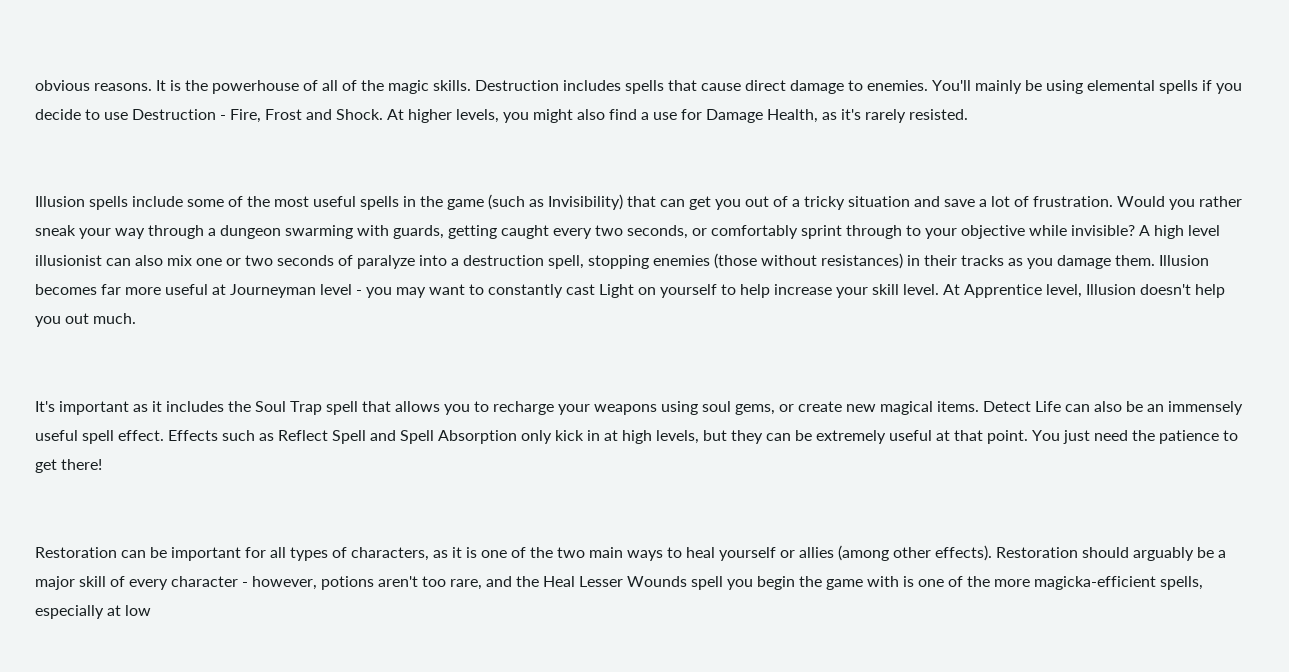obvious reasons. It is the powerhouse of all of the magic skills. Destruction includes spells that cause direct damage to enemies. You'll mainly be using elemental spells if you decide to use Destruction - Fire, Frost and Shock. At higher levels, you might also find a use for Damage Health, as it's rarely resisted.


Illusion spells include some of the most useful spells in the game (such as Invisibility) that can get you out of a tricky situation and save a lot of frustration. Would you rather sneak your way through a dungeon swarming with guards, getting caught every two seconds, or comfortably sprint through to your objective while invisible? A high level illusionist can also mix one or two seconds of paralyze into a destruction spell, stopping enemies (those without resistances) in their tracks as you damage them. Illusion becomes far more useful at Journeyman level - you may want to constantly cast Light on yourself to help increase your skill level. At Apprentice level, Illusion doesn't help you out much.


It's important as it includes the Soul Trap spell that allows you to recharge your weapons using soul gems, or create new magical items. Detect Life can also be an immensely useful spell effect. Effects such as Reflect Spell and Spell Absorption only kick in at high levels, but they can be extremely useful at that point. You just need the patience to get there!


Restoration can be important for all types of characters, as it is one of the two main ways to heal yourself or allies (among other effects). Restoration should arguably be a major skill of every character - however, potions aren't too rare, and the Heal Lesser Wounds spell you begin the game with is one of the more magicka-efficient spells, especially at low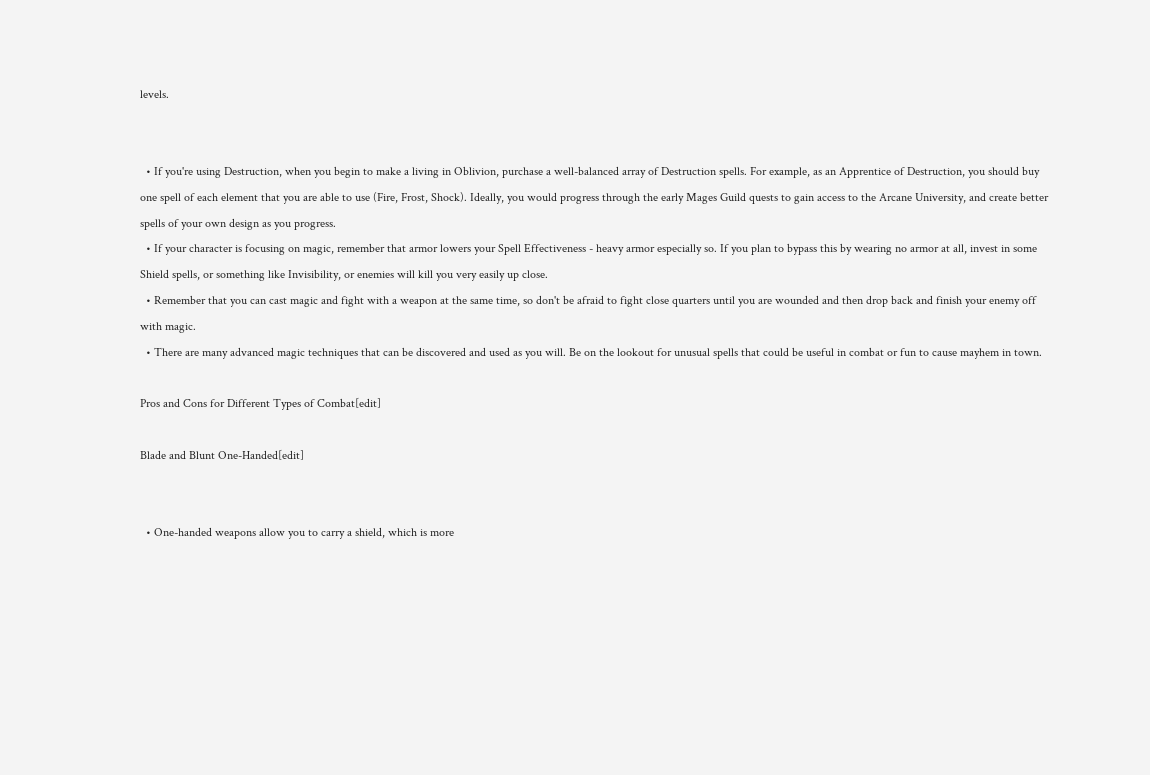levels.


  • If you're using Destruction, when you begin to make a living in Oblivion, purchase a well-balanced array of Destruction spells. For example, as an Apprentice of Destruction, you should buy one spell of each element that you are able to use (Fire, Frost, Shock). Ideally, you would progress through the early Mages Guild quests to gain access to the Arcane University, and create better spells of your own design as you progress.
  • If your character is focusing on magic, remember that armor lowers your Spell Effectiveness - heavy armor especially so. If you plan to bypass this by wearing no armor at all, invest in some Shield spells, or something like Invisibility, or enemies will kill you very easily up close.
  • Remember that you can cast magic and fight with a weapon at the same time, so don't be afraid to fight close quarters until you are wounded and then drop back and finish your enemy off with magic.
  • There are many advanced magic techniques that can be discovered and used as you will. Be on the lookout for unusual spells that could be useful in combat or fun to cause mayhem in town.

Pros and Cons for Different Types of Combat[edit]

Blade and Blunt One-Handed[edit]


  • One-handed weapons allow you to carry a shield, which is more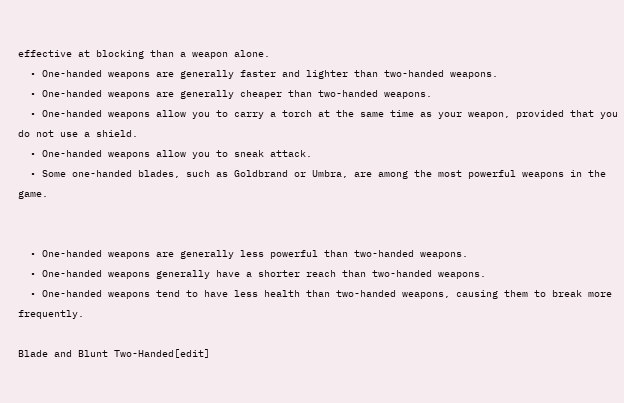effective at blocking than a weapon alone.
  • One-handed weapons are generally faster and lighter than two-handed weapons.
  • One-handed weapons are generally cheaper than two-handed weapons.
  • One-handed weapons allow you to carry a torch at the same time as your weapon, provided that you do not use a shield.
  • One-handed weapons allow you to sneak attack.
  • Some one-handed blades, such as Goldbrand or Umbra, are among the most powerful weapons in the game.


  • One-handed weapons are generally less powerful than two-handed weapons.
  • One-handed weapons generally have a shorter reach than two-handed weapons.
  • One-handed weapons tend to have less health than two-handed weapons, causing them to break more frequently.

Blade and Blunt Two-Handed[edit]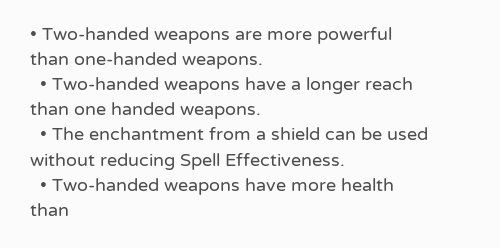• Two-handed weapons are more powerful than one-handed weapons.
  • Two-handed weapons have a longer reach than one handed weapons.
  • The enchantment from a shield can be used without reducing Spell Effectiveness.
  • Two-handed weapons have more health than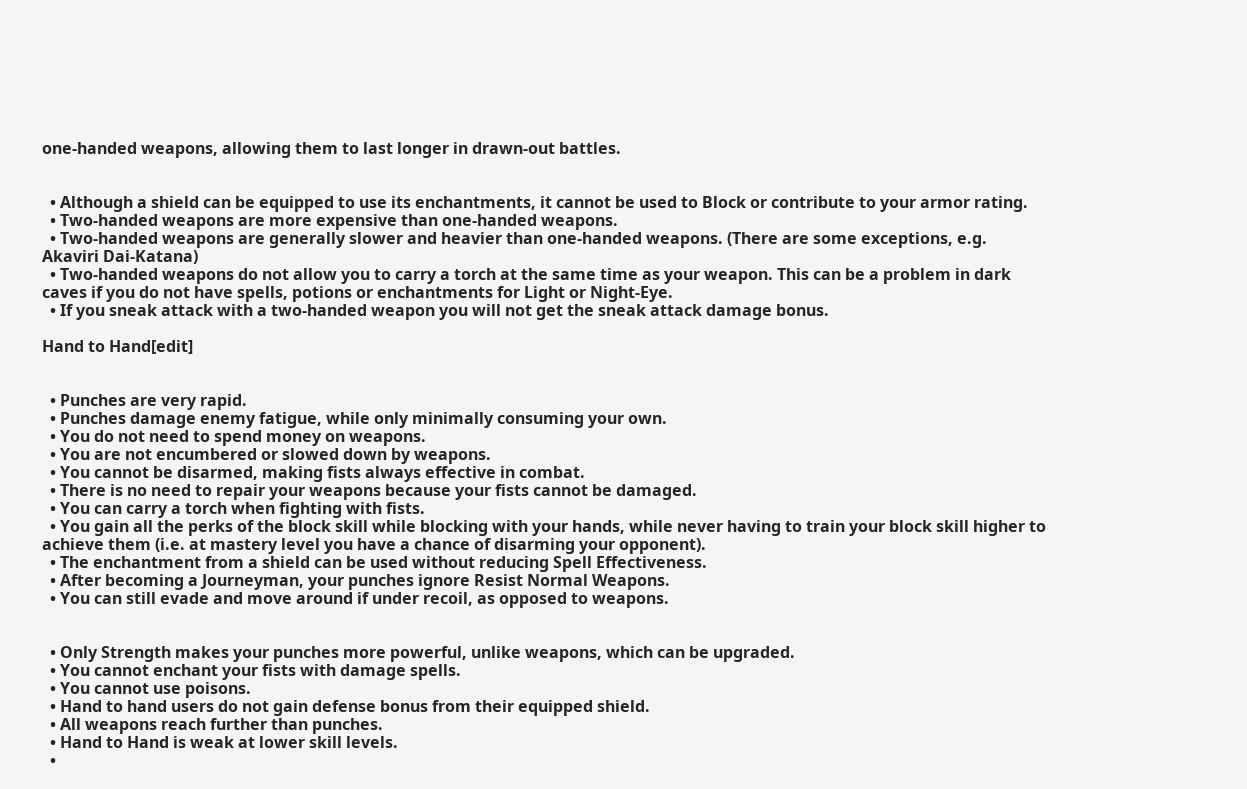one-handed weapons, allowing them to last longer in drawn-out battles.


  • Although a shield can be equipped to use its enchantments, it cannot be used to Block or contribute to your armor rating.
  • Two-handed weapons are more expensive than one-handed weapons.
  • Two-handed weapons are generally slower and heavier than one-handed weapons. (There are some exceptions, e.g. Akaviri Dai-Katana)
  • Two-handed weapons do not allow you to carry a torch at the same time as your weapon. This can be a problem in dark caves if you do not have spells, potions or enchantments for Light or Night-Eye.
  • If you sneak attack with a two-handed weapon you will not get the sneak attack damage bonus.

Hand to Hand[edit]


  • Punches are very rapid.
  • Punches damage enemy fatigue, while only minimally consuming your own.
  • You do not need to spend money on weapons.
  • You are not encumbered or slowed down by weapons.
  • You cannot be disarmed, making fists always effective in combat.
  • There is no need to repair your weapons because your fists cannot be damaged.
  • You can carry a torch when fighting with fists.
  • You gain all the perks of the block skill while blocking with your hands, while never having to train your block skill higher to achieve them (i.e. at mastery level you have a chance of disarming your opponent).
  • The enchantment from a shield can be used without reducing Spell Effectiveness.
  • After becoming a Journeyman, your punches ignore Resist Normal Weapons.
  • You can still evade and move around if under recoil, as opposed to weapons.


  • Only Strength makes your punches more powerful, unlike weapons, which can be upgraded.
  • You cannot enchant your fists with damage spells.
  • You cannot use poisons.
  • Hand to hand users do not gain defense bonus from their equipped shield.
  • All weapons reach further than punches.
  • Hand to Hand is weak at lower skill levels.
  •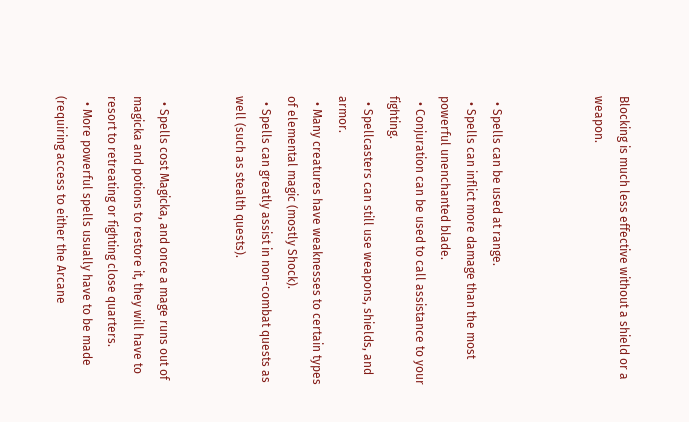Blocking is much less effective without a shield or a weapon.



  • Spells can be used at range.
  • Spells can inflict more damage than the most powerful unenchanted blade.
  • Conjuration can be used to call assistance to your fighting.
  • Spellcasters can still use weapons, shields, and armor.
  • Many creatures have weaknesses to certain types of elemental magic (mostly Shock).
  • Spells can greatly assist in non-combat quests as well (such as stealth quests).


  • Spells cost Magicka, and once a mage runs out of magicka and potions to restore it, they will have to resort to retreating or fighting close quarters.
  • More powerful spells usually have to be made (requiring access to either the Arcane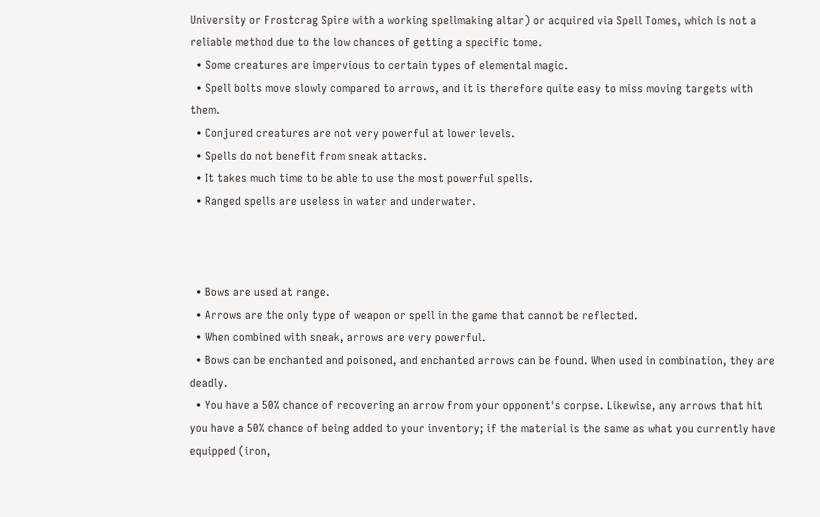University or Frostcrag Spire with a working spellmaking altar) or acquired via Spell Tomes, which is not a reliable method due to the low chances of getting a specific tome.
  • Some creatures are impervious to certain types of elemental magic.
  • Spell bolts move slowly compared to arrows, and it is therefore quite easy to miss moving targets with them.
  • Conjured creatures are not very powerful at lower levels.
  • Spells do not benefit from sneak attacks.
  • It takes much time to be able to use the most powerful spells.
  • Ranged spells are useless in water and underwater.



  • Bows are used at range.
  • Arrows are the only type of weapon or spell in the game that cannot be reflected.
  • When combined with sneak, arrows are very powerful.
  • Bows can be enchanted and poisoned, and enchanted arrows can be found. When used in combination, they are deadly.
  • You have a 50% chance of recovering an arrow from your opponent's corpse. Likewise, any arrows that hit you have a 50% chance of being added to your inventory; if the material is the same as what you currently have equipped (iron,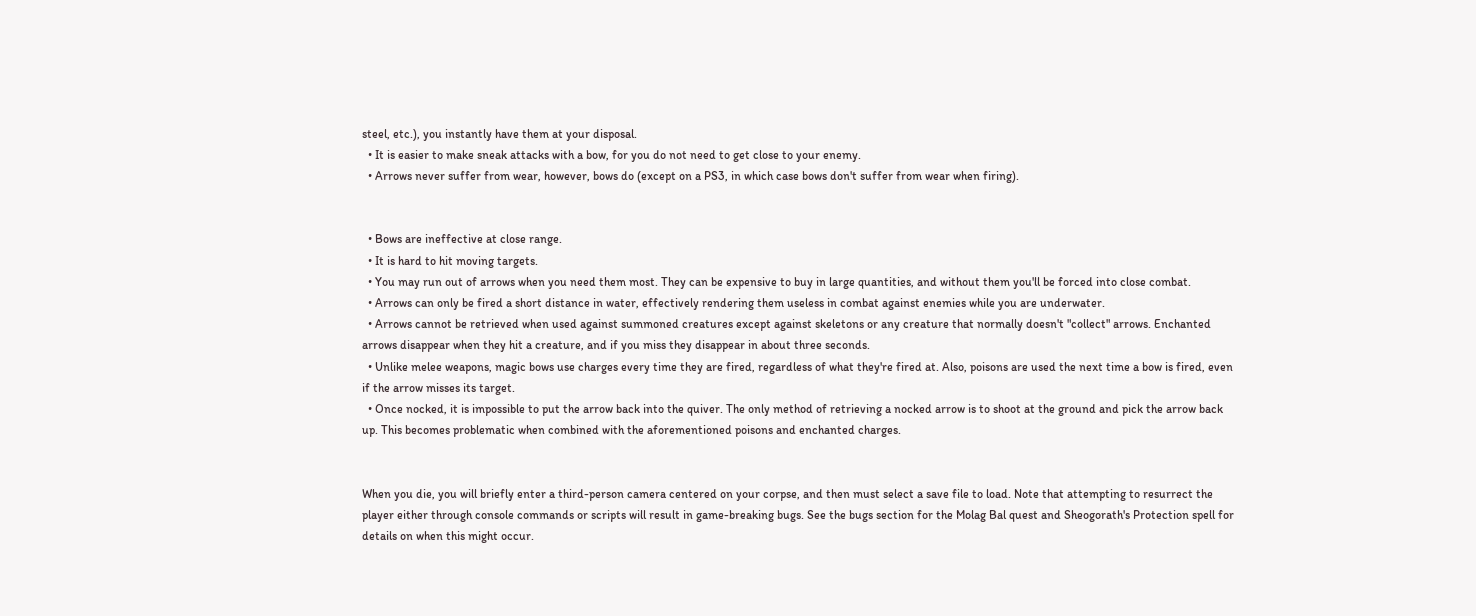steel, etc.), you instantly have them at your disposal.
  • It is easier to make sneak attacks with a bow, for you do not need to get close to your enemy.
  • Arrows never suffer from wear, however, bows do (except on a PS3, in which case bows don't suffer from wear when firing).


  • Bows are ineffective at close range.
  • It is hard to hit moving targets.
  • You may run out of arrows when you need them most. They can be expensive to buy in large quantities, and without them you'll be forced into close combat.
  • Arrows can only be fired a short distance in water, effectively rendering them useless in combat against enemies while you are underwater.
  • Arrows cannot be retrieved when used against summoned creatures except against skeletons or any creature that normally doesn't "collect" arrows. Enchanted arrows disappear when they hit a creature, and if you miss they disappear in about three seconds.
  • Unlike melee weapons, magic bows use charges every time they are fired, regardless of what they're fired at. Also, poisons are used the next time a bow is fired, even if the arrow misses its target.
  • Once nocked, it is impossible to put the arrow back into the quiver. The only method of retrieving a nocked arrow is to shoot at the ground and pick the arrow back up. This becomes problematic when combined with the aforementioned poisons and enchanted charges.


When you die, you will briefly enter a third-person camera centered on your corpse, and then must select a save file to load. Note that attempting to resurrect the player either through console commands or scripts will result in game-breaking bugs. See the bugs section for the Molag Bal quest and Sheogorath's Protection spell for details on when this might occur.